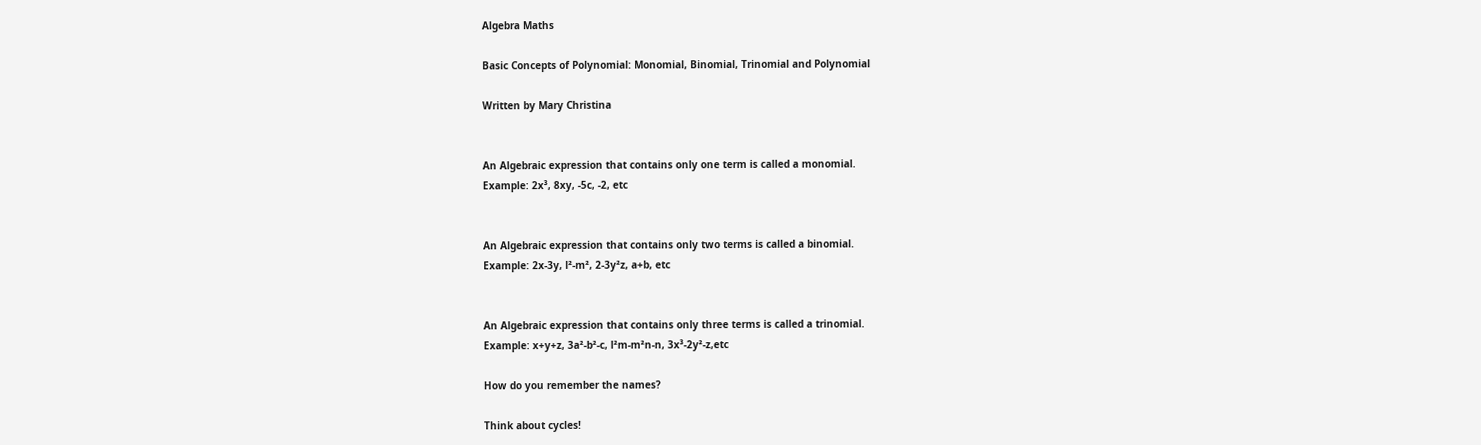Algebra Maths

Basic Concepts of Polynomial: Monomial, Binomial, Trinomial and Polynomial

Written by Mary Christina


An Algebraic expression that contains only one term is called a monomial.
Example: 2x³, 8xy, -5c, -2, etc


An Algebraic expression that contains only two terms is called a binomial.
Example: 2x-3y, l²-m², 2-3y²z, a+b, etc


An Algebraic expression that contains only three terms is called a trinomial.
Example: x+y+z, 3a²-b²-c, l²m-m²n-n, 3x³-2y²-z,etc

How do you remember the names?

Think about cycles!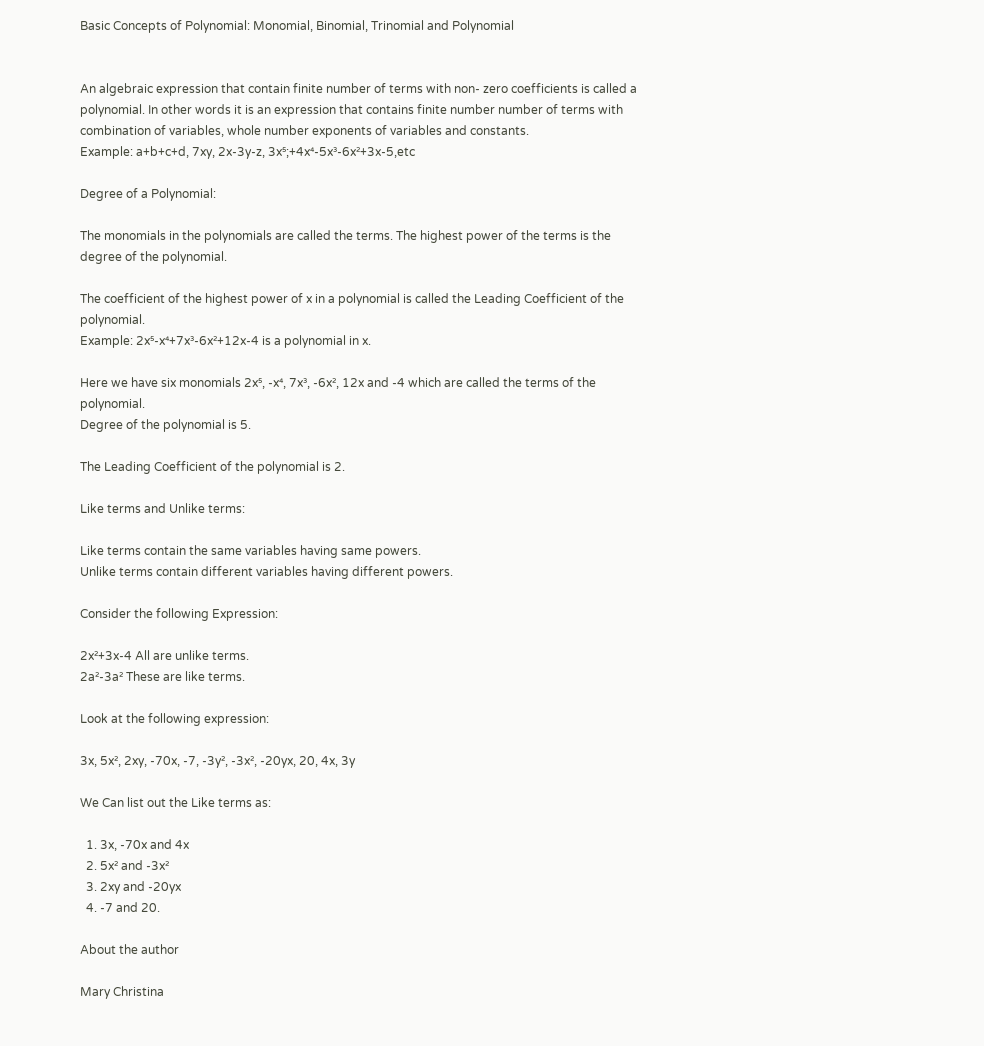Basic Concepts of Polynomial: Monomial, Binomial, Trinomial and Polynomial


An algebraic expression that contain finite number of terms with non- zero coefficients is called a polynomial. In other words it is an expression that contains finite number number of terms with combination of variables, whole number exponents of variables and constants.
Example: a+b+c+d, 7xy, 2x-3y-z, 3x⁵;+4x⁴-5x³-6x²+3x-5,etc

Degree of a Polynomial:

The monomials in the polynomials are called the terms. The highest power of the terms is the degree of the polynomial.

The coefficient of the highest power of x in a polynomial is called the Leading Coefficient of the polynomial.
Example: 2x⁵-x⁴+7x³-6x²+12x-4 is a polynomial in x.

Here we have six monomials 2x⁵, -x⁴, 7x³, -6x², 12x and -4 which are called the terms of the polynomial.
Degree of the polynomial is 5.

The Leading Coefficient of the polynomial is 2.

Like terms and Unlike terms:

Like terms contain the same variables having same powers.
Unlike terms contain different variables having different powers.

Consider the following Expression:

2x²+3x-4 All are unlike terms.
2a²-3a² These are like terms.

Look at the following expression:

3x, 5x², 2xy, -70x, -7, -3y², -3x², -20yx, 20, 4x, 3y

We Can list out the Like terms as:

  1. 3x, -70x and 4x
  2. 5x² and -3x²
  3. 2xy and -20yx
  4. -7 and 20.

About the author

Mary Christina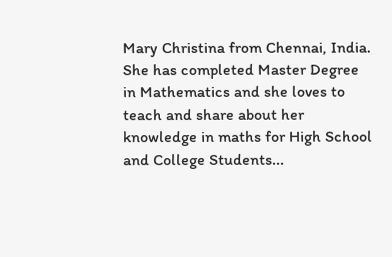Mary Christina from Chennai, India. She has completed Master Degree in Mathematics and she loves to teach and share about her knowledge in maths for High School and College Students...